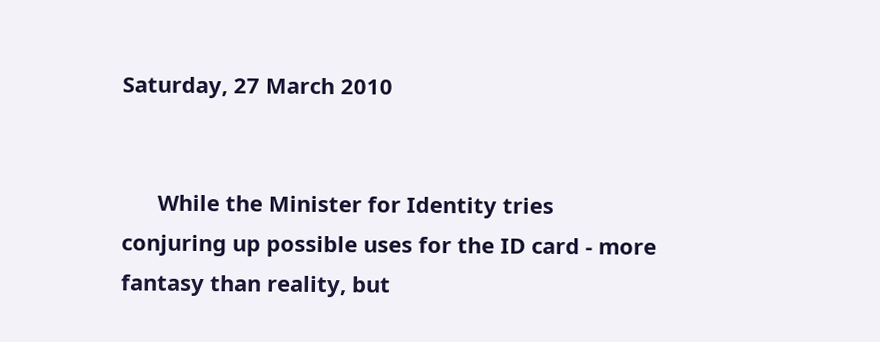Saturday, 27 March 2010


      While the Minister for Identity tries conjuring up possible uses for the ID card - more fantasy than reality, but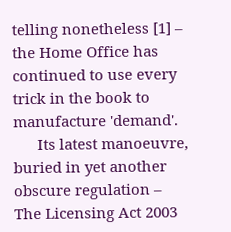telling nonetheless [1] – the Home Office has continued to use every trick in the book to manufacture 'demand'.
      Its latest manoeuvre, buried in yet another obscure regulation – The Licensing Act 2003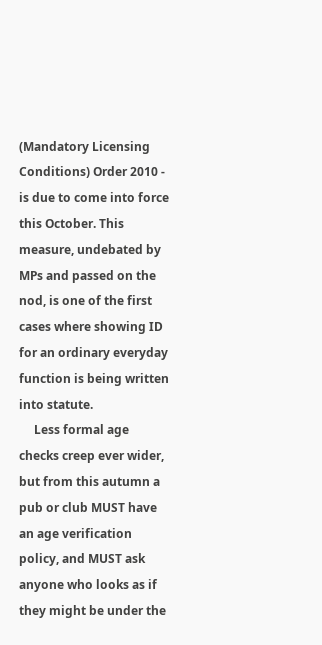(Mandatory Licensing Conditions) Order 2010 - is due to come into force this October. This measure, undebated by MPs and passed on the nod, is one of the first cases where showing ID for an ordinary everyday function is being written into statute.
     Less formal age checks creep ever wider, but from this autumn a pub or club MUST have an age verification policy, and MUST ask anyone who looks as if they might be under the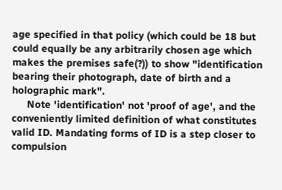age specified in that policy (which could be 18 but could equally be any arbitrarily chosen age which makes the premises safe(?)) to show "identification bearing their photograph, date of birth and a holographic mark".
     Note 'identification' not 'proof of age', and the conveniently limited definition of what constitutes valid ID. Mandating forms of ID is a step closer to compulsion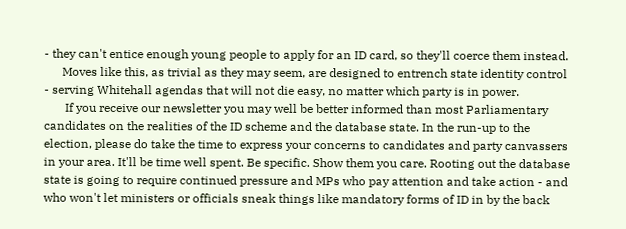- they can't entice enough young people to apply for an ID card, so they'll coerce them instead.
      Moves like this, as trivial as they may seem, are designed to entrench state identity control - serving Whitehall agendas that will not die easy, no matter which party is in power.
       If you receive our newsletter you may well be better informed than most Parliamentary candidates on the realities of the ID scheme and the database state. In the run-up to the election, please do take the time to express your concerns to candidates and party canvassers in your area. It'll be time well spent. Be specific. Show them you care. Rooting out the database state is going to require continued pressure and MPs who pay attention and take action - and who won't let ministers or officials sneak things like mandatory forms of ID in by the back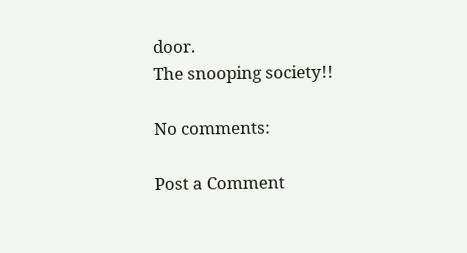door.
The snooping society!!

No comments:

Post a Comment